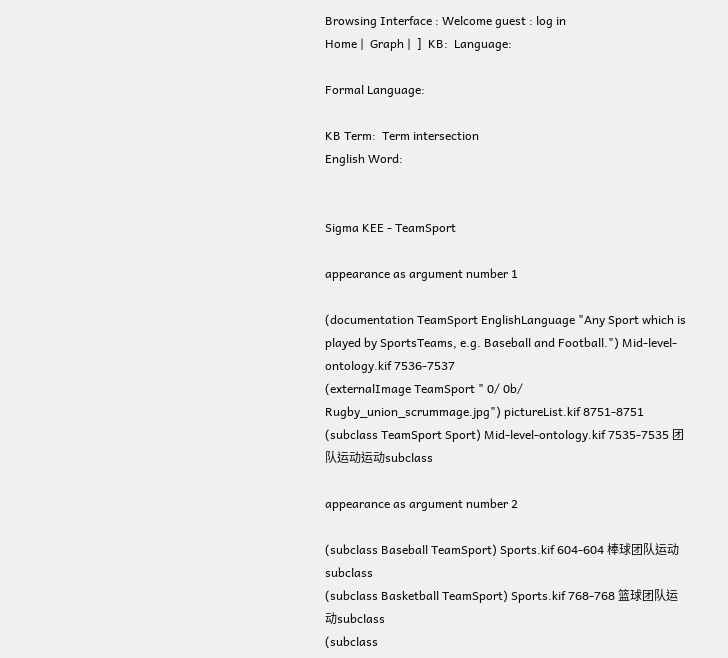Browsing Interface : Welcome guest : log in
Home |  Graph |  ]  KB:  Language:

Formal Language:

KB Term:  Term intersection
English Word:


Sigma KEE - TeamSport

appearance as argument number 1

(documentation TeamSport EnglishLanguage "Any Sport which is played by SportsTeams, e.g. Baseball and Football.") Mid-level-ontology.kif 7536-7537
(externalImage TeamSport " 0/ 0b/ Rugby_union_scrummage.jpg") pictureList.kif 8751-8751
(subclass TeamSport Sport) Mid-level-ontology.kif 7535-7535 团队运动运动subclass

appearance as argument number 2

(subclass Baseball TeamSport) Sports.kif 604-604 棒球团队运动subclass
(subclass Basketball TeamSport) Sports.kif 768-768 篮球团队运动subclass
(subclass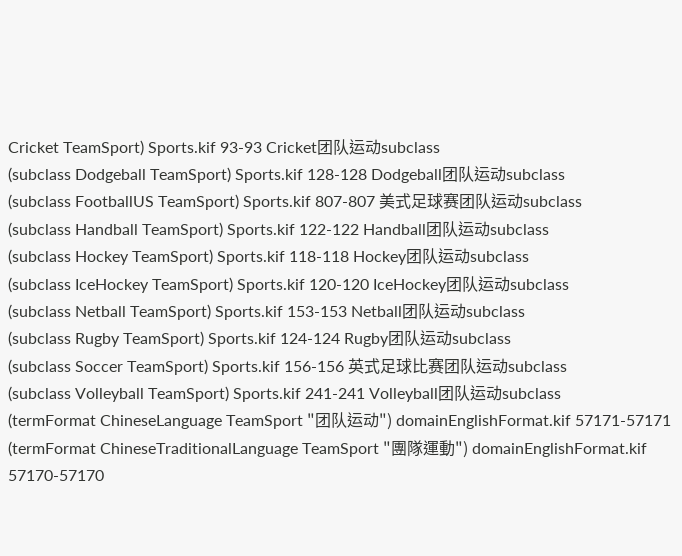Cricket TeamSport) Sports.kif 93-93 Cricket团队运动subclass
(subclass Dodgeball TeamSport) Sports.kif 128-128 Dodgeball团队运动subclass
(subclass FootballUS TeamSport) Sports.kif 807-807 美式足球赛团队运动subclass
(subclass Handball TeamSport) Sports.kif 122-122 Handball团队运动subclass
(subclass Hockey TeamSport) Sports.kif 118-118 Hockey团队运动subclass
(subclass IceHockey TeamSport) Sports.kif 120-120 IceHockey团队运动subclass
(subclass Netball TeamSport) Sports.kif 153-153 Netball团队运动subclass
(subclass Rugby TeamSport) Sports.kif 124-124 Rugby团队运动subclass
(subclass Soccer TeamSport) Sports.kif 156-156 英式足球比赛团队运动subclass
(subclass Volleyball TeamSport) Sports.kif 241-241 Volleyball团队运动subclass
(termFormat ChineseLanguage TeamSport "团队运动") domainEnglishFormat.kif 57171-57171
(termFormat ChineseTraditionalLanguage TeamSport "團隊運動") domainEnglishFormat.kif 57170-57170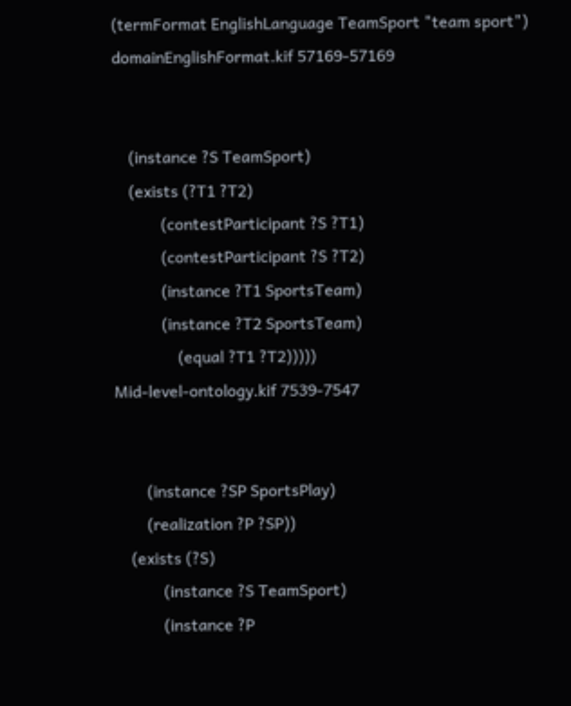(termFormat EnglishLanguage TeamSport "team sport") domainEnglishFormat.kif 57169-57169


    (instance ?S TeamSport)
    (exists (?T1 ?T2)
            (contestParticipant ?S ?T1)
            (contestParticipant ?S ?T2)
            (instance ?T1 SportsTeam)
            (instance ?T2 SportsTeam)
                (equal ?T1 ?T2)))))
Mid-level-ontology.kif 7539-7547


        (instance ?SP SportsPlay)
        (realization ?P ?SP))
    (exists (?S)
            (instance ?S TeamSport)
            (instance ?P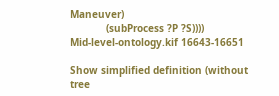Maneuver)
            (subProcess ?P ?S))))
Mid-level-ontology.kif 16643-16651

Show simplified definition (without tree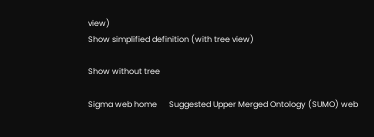view)
Show simplified definition (with tree view)

Show without tree

Sigma web home      Suggested Upper Merged Ontology (SUMO) web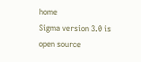home
Sigma version 3.0 is open source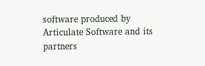software produced by Articulate Software and its partners